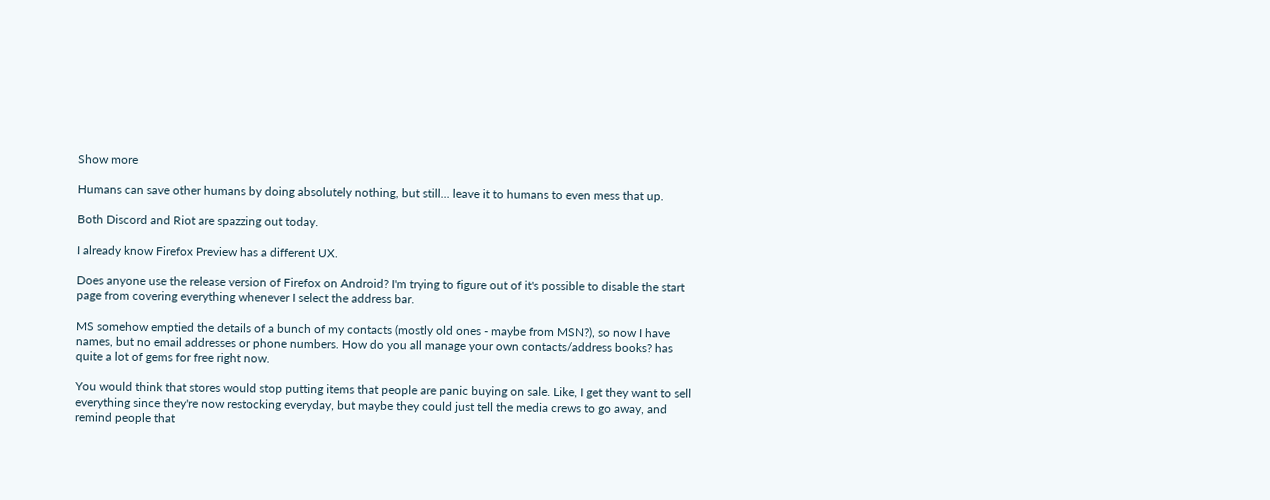Show more

Humans can save other humans by doing absolutely nothing, but still... leave it to humans to even mess that up.

Both Discord and Riot are spazzing out today.

I already know Firefox Preview has a different UX.

Does anyone use the release version of Firefox on Android? I'm trying to figure out of it's possible to disable the start page from covering everything whenever I select the address bar.

MS somehow emptied the details of a bunch of my contacts (mostly old ones - maybe from MSN?), so now I have names, but no email addresses or phone numbers. How do you all manage your own contacts/address books? has quite a lot of gems for free right now.

You would think that stores would stop putting items that people are panic buying on sale. Like, I get they want to sell everything since they're now restocking everyday, but maybe they could just tell the media crews to go away, and remind people that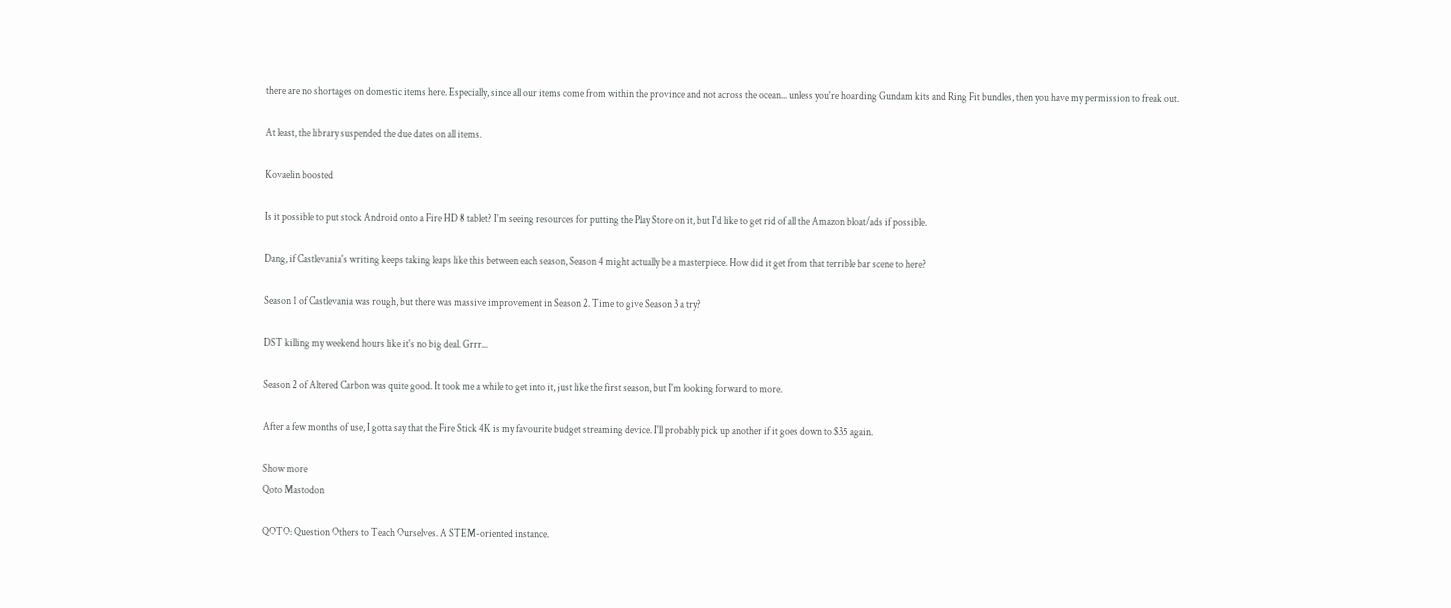there are no shortages on domestic items here. Especially, since all our items come from within the province and not across the ocean... unless you're hoarding Gundam kits and Ring Fit bundles, then you have my permission to freak out.

At least, the library suspended the due dates on all items.

Kovaelin boosted

Is it possible to put stock Android onto a Fire HD 8 tablet? I'm seeing resources for putting the Play Store on it, but I'd like to get rid of all the Amazon bloat/ads if possible.

Dang, if Castlevania's writing keeps taking leaps like this between each season, Season 4 might actually be a masterpiece. How did it get from that terrible bar scene to here?

Season 1 of Castlevania was rough, but there was massive improvement in Season 2. Time to give Season 3 a try?

DST killing my weekend hours like it's no big deal. Grrr...

Season 2 of Altered Carbon was quite good. It took me a while to get into it, just like the first season, but I'm looking forward to more.

After a few months of use, I gotta say that the Fire Stick 4K is my favourite budget streaming device. I'll probably pick up another if it goes down to $35 again.

Show more
Qoto Mastodon

QOTO: Question Others to Teach Ourselves. A STEM-oriented instance.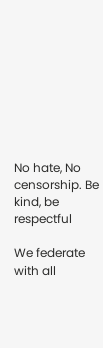No hate, No censorship. Be kind, be respectful

We federate with all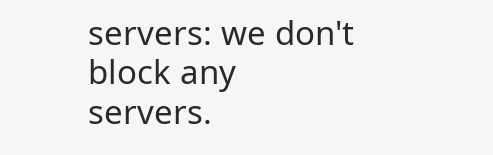servers: we don't block any servers.